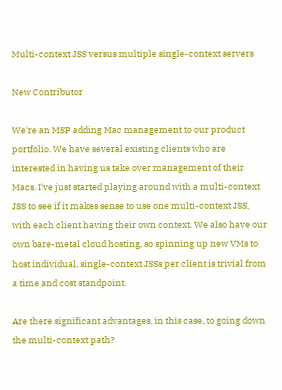Multi-context JSS versus multiple single-context servers

New Contributor

We're an MSP adding Mac management to our product portfolio. We have several existing clients who are interested in having us take over management of their Macs. I've just started playing around with a multi-context JSS to see if it makes sense to use one multi-context JSS, with each client having their own context. We also have our own bare-metal cloud hosting, so spinning up new VMs to host individual, single-context JSSs per client is trivial from a time and cost standpoint.

Are there significant advantages, in this case, to going down the multi-context path?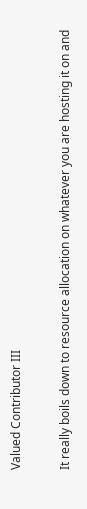Valued Contributor III

It really boils down to resource allocation on whatever you are hosting it on and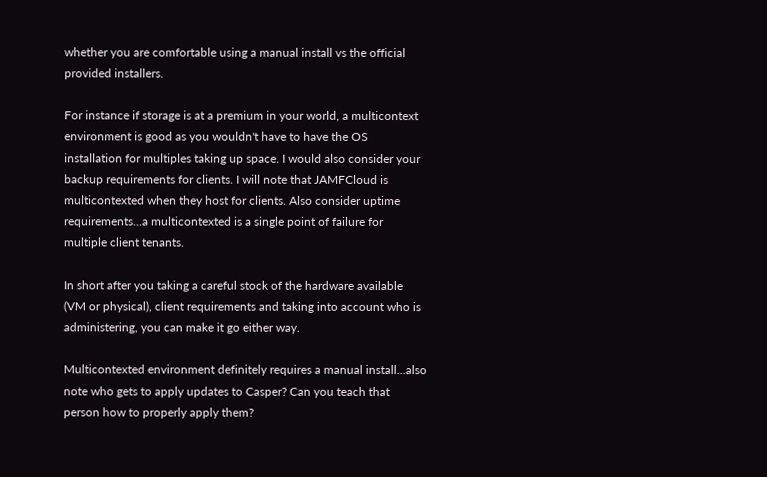whether you are comfortable using a manual install vs the official provided installers.

For instance if storage is at a premium in your world, a multicontext environment is good as you wouldn't have to have the OS installation for multiples taking up space. I would also consider your backup requirements for clients. I will note that JAMFCloud is multicontexted when they host for clients. Also consider uptime requirements...a multicontexted is a single point of failure for multiple client tenants.

In short after you taking a careful stock of the hardware available (VM or physical), client requirements and taking into account who is administering, you can make it go either way.

Multicontexted environment definitely requires a manual install...also note who gets to apply updates to Casper? Can you teach that person how to properly apply them?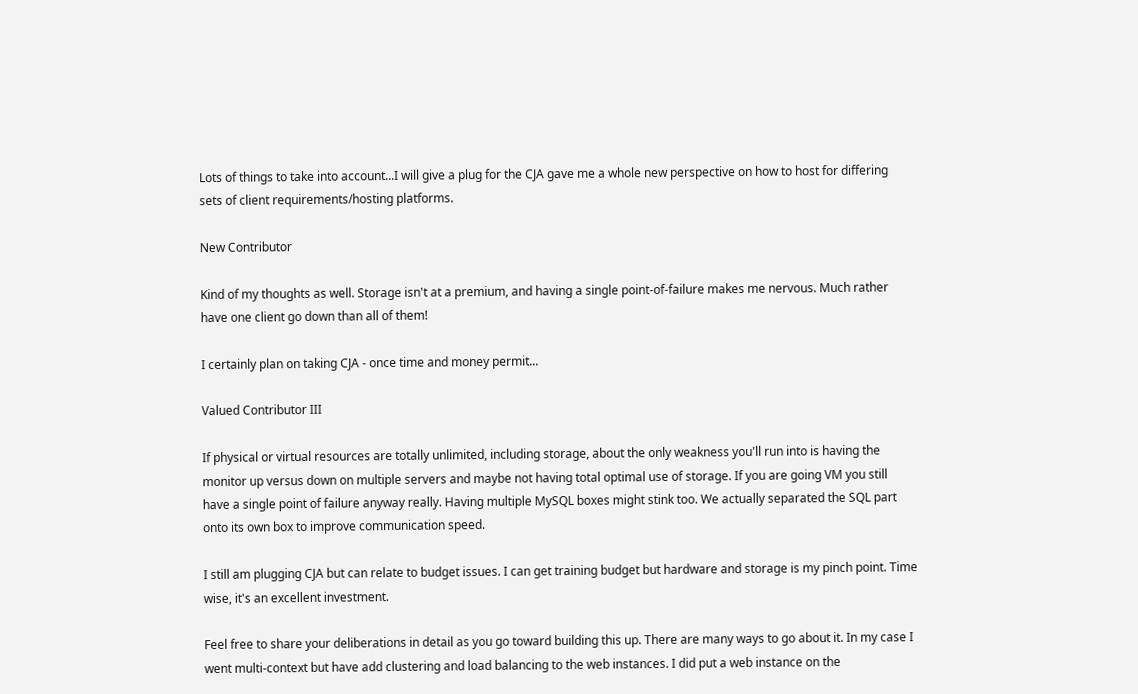Lots of things to take into account...I will give a plug for the CJA gave me a whole new perspective on how to host for differing sets of client requirements/hosting platforms.

New Contributor

Kind of my thoughts as well. Storage isn't at a premium, and having a single point-of-failure makes me nervous. Much rather have one client go down than all of them!

I certainly plan on taking CJA - once time and money permit...

Valued Contributor III

If physical or virtual resources are totally unlimited, including storage, about the only weakness you'll run into is having the monitor up versus down on multiple servers and maybe not having total optimal use of storage. If you are going VM you still have a single point of failure anyway really. Having multiple MySQL boxes might stink too. We actually separated the SQL part onto its own box to improve communication speed.

I still am plugging CJA but can relate to budget issues. I can get training budget but hardware and storage is my pinch point. Time wise, it's an excellent investment.

Feel free to share your deliberations in detail as you go toward building this up. There are many ways to go about it. In my case I went multi-context but have add clustering and load balancing to the web instances. I did put a web instance on the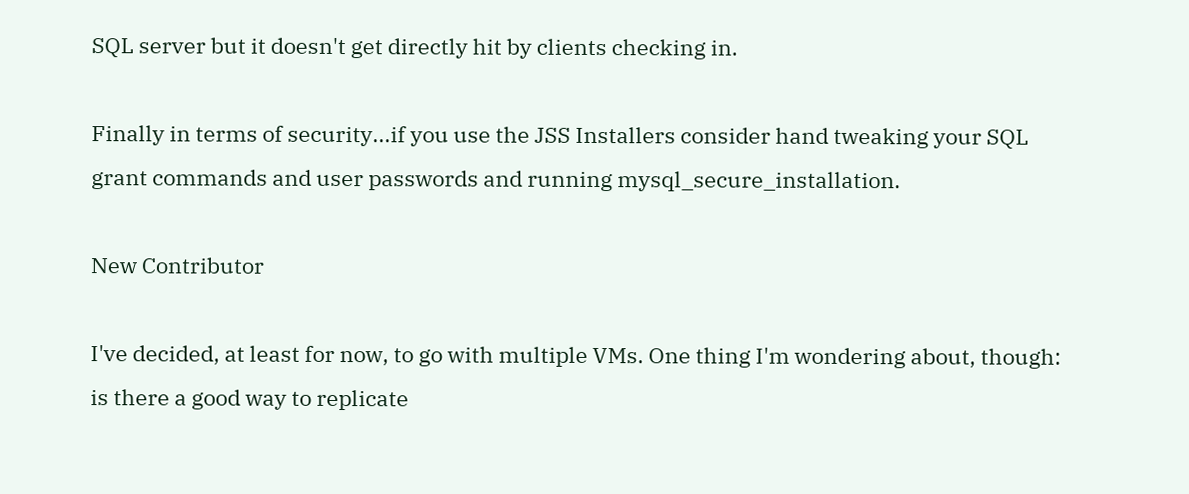SQL server but it doesn't get directly hit by clients checking in.

Finally in terms of security...if you use the JSS Installers consider hand tweaking your SQL grant commands and user passwords and running mysql_secure_installation.

New Contributor

I've decided, at least for now, to go with multiple VMs. One thing I'm wondering about, though: is there a good way to replicate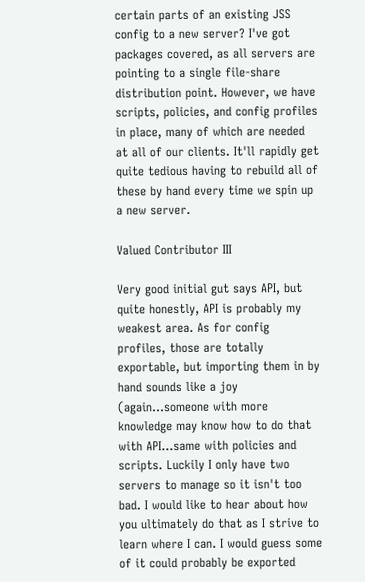certain parts of an existing JSS config to a new server? I've got packages covered, as all servers are pointing to a single file-share distribution point. However, we have scripts, policies, and config profiles in place, many of which are needed at all of our clients. It'll rapidly get quite tedious having to rebuild all of these by hand every time we spin up a new server.

Valued Contributor III

Very good initial gut says API, but quite honestly, API is probably my weakest area. As for config profiles, those are totally exportable, but importing them in by hand sounds like a joy (again...someone with more knowledge may know how to do that with API...same with policies and scripts. Luckily I only have two servers to manage so it isn't too bad. I would like to hear about how you ultimately do that as I strive to learn where I can. I would guess some of it could probably be exported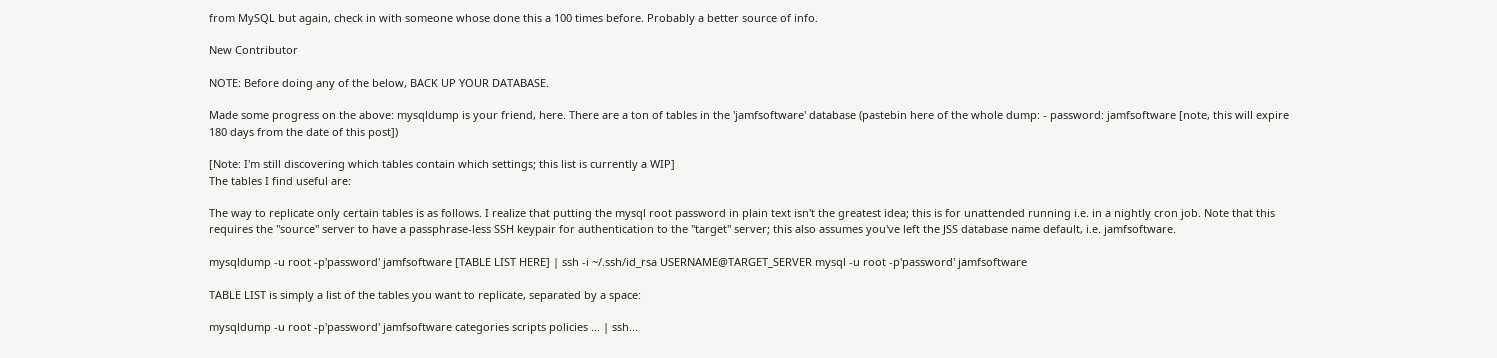from MySQL but again, check in with someone whose done this a 100 times before. Probably a better source of info.

New Contributor

NOTE: Before doing any of the below, BACK UP YOUR DATABASE.

Made some progress on the above: mysqldump is your friend, here. There are a ton of tables in the 'jamfsoftware' database (pastebin here of the whole dump: - password: jamfsoftware [note, this will expire 180 days from the date of this post])

[Note: I'm still discovering which tables contain which settings; this list is currently a WIP]
The tables I find useful are:

The way to replicate only certain tables is as follows. I realize that putting the mysql root password in plain text isn't the greatest idea; this is for unattended running i.e. in a nightly cron job. Note that this requires the "source" server to have a passphrase-less SSH keypair for authentication to the "target" server; this also assumes you've left the JSS database name default, i.e. jamfsoftware.

mysqldump -u root -p'password' jamfsoftware [TABLE LIST HERE] | ssh -i ~/.ssh/id_rsa USERNAME@TARGET_SERVER mysql -u root -p'password' jamfsoftware

TABLE LIST is simply a list of the tables you want to replicate, separated by a space:

mysqldump -u root -p'password' jamfsoftware categories scripts policies ... | ssh...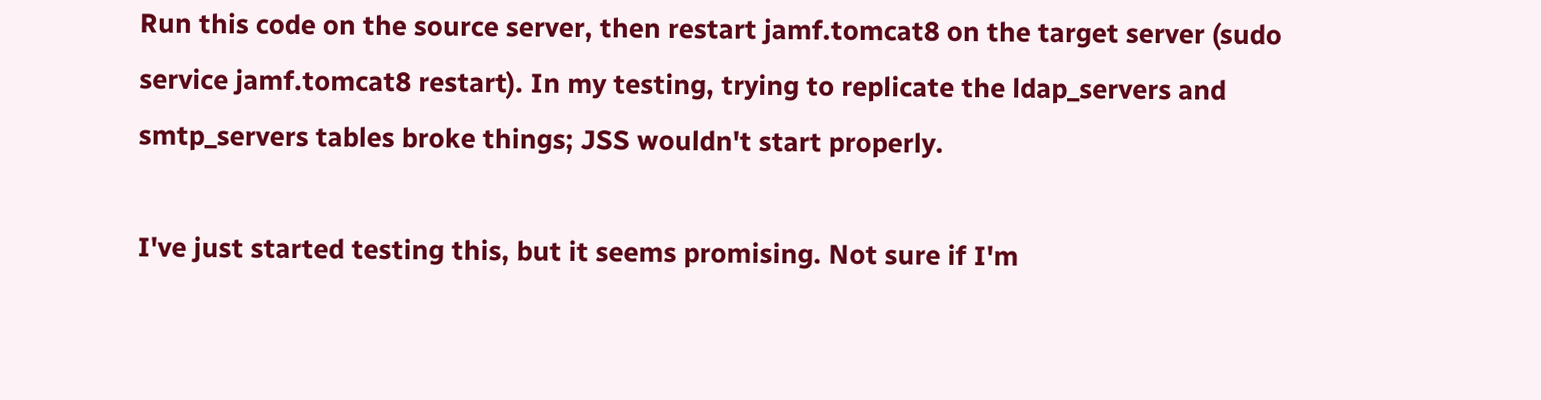Run this code on the source server, then restart jamf.tomcat8 on the target server (sudo service jamf.tomcat8 restart). In my testing, trying to replicate the ldap_servers and smtp_servers tables broke things; JSS wouldn't start properly.

I've just started testing this, but it seems promising. Not sure if I'm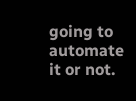going to automate it or not.